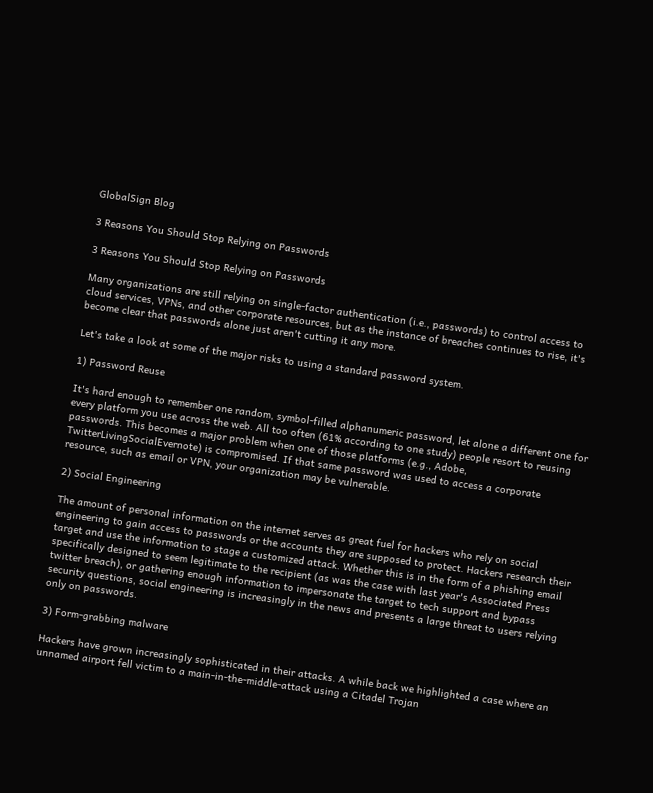GlobalSign Blog

3 Reasons You Should Stop Relying on Passwords

3 Reasons You Should Stop Relying on Passwords

Many organizations are still relying on single-factor authentication (i.e., passwords) to control access to cloud services, VPNs, and other corporate resources, but as the instance of breaches continues to rise, it's become clear that passwords alone just aren't cutting it any more.

Let's take a look at some of the major risks to using a standard password system.

1) Password Reuse

It's hard enough to remember one random, symbol-filled alphanumeric password, let alone a different one for every platform you use across the web. All too often (61% according to one study) people resort to reusing passwords. This becomes a major problem when one of those platforms (e.g., Adobe,  TwitterLivingSocialEvernote) is compromised. If that same password was used to access a corporate resource, such as email or VPN, your organization may be vulnerable.

2) Social Engineering

The amount of personal information on the internet serves as great fuel for hackers who rely on social engineering to gain access to passwords or the accounts they are supposed to protect. Hackers research their target and use the information to stage a customized attack. Whether this is in the form of a phishing email specifically designed to seem legitimate to the recipient (as was the case with last year's Associated Press twitter breach), or gathering enough information to impersonate the target to tech support and bypass security questions, social engineering is increasingly in the news and presents a large threat to users relying only on passwords.

3) Form-grabbing malware

Hackers have grown increasingly sophisticated in their attacks. A while back we highlighted a case where an unnamed airport fell victim to a main-in-the-middle-attack using a Citadel Trojan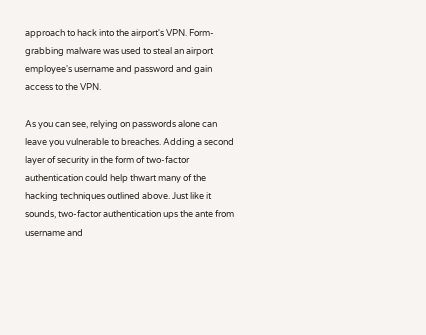approach to hack into the airport's VPN. Form-grabbing malware was used to steal an airport employee's username and password and gain access to the VPN.

As you can see, relying on passwords alone can leave you vulnerable to breaches. Adding a second layer of security in the form of two-factor authentication could help thwart many of the hacking techniques outlined above. Just like it sounds, two-factor authentication ups the ante from username and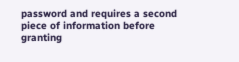password and requires a second piece of information before granting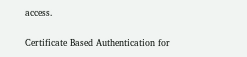access.

Certificate Based Authentication for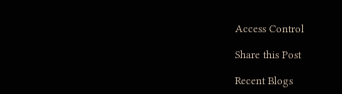Access Control

Share this Post

Recent Blogs